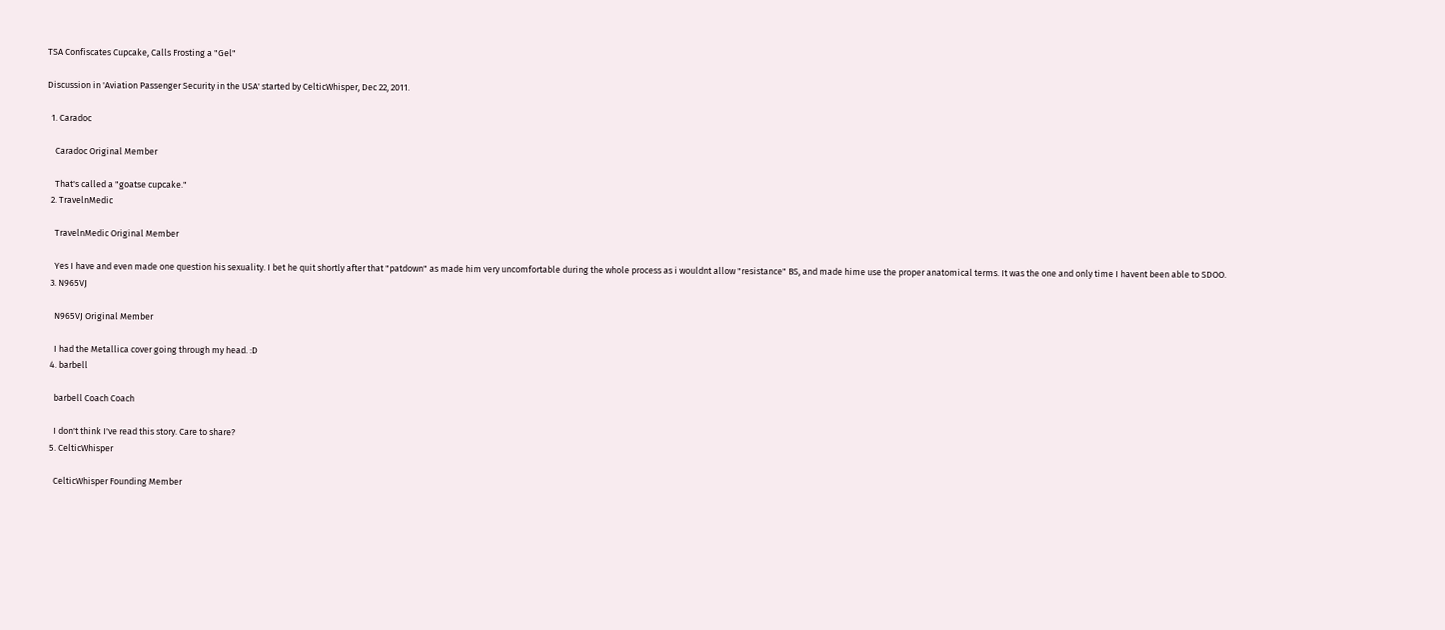TSA Confiscates Cupcake, Calls Frosting a "Gel"

Discussion in 'Aviation Passenger Security in the USA' started by CelticWhisper, Dec 22, 2011.

  1. Caradoc

    Caradoc Original Member

    That's called a "goatse cupcake."
  2. TravelnMedic

    TravelnMedic Original Member

    Yes I have and even made one question his sexuality. I bet he quit shortly after that "patdown" as made him very uncomfortable during the whole process as i wouldnt allow "resistance" BS, and made hime use the proper anatomical terms. It was the one and only time I havent been able to SDOO.
  3. N965VJ

    N965VJ Original Member

    I had the Metallica cover going through my head. :D
  4. barbell

    barbell Coach Coach

    I don't think I've read this story. Care to share?
  5. CelticWhisper

    CelticWhisper Founding Member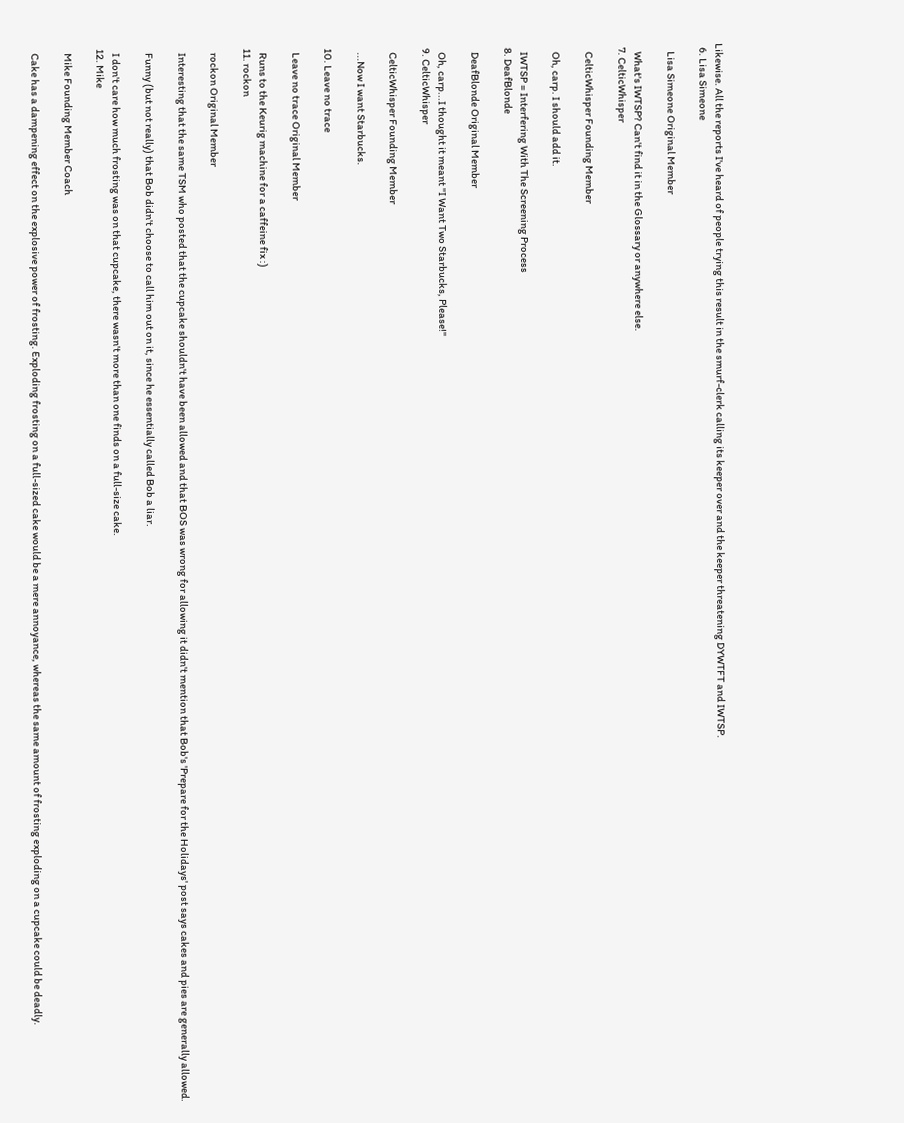Likewise. All the reports I've heard of people trying this result in the smurf-clerk calling its keeper over and the keeper threatening DYWTFT and IWTSP.
  6. Lisa Simeone

    Lisa Simeone Original Member

    What's IWTSP? Can't find it in the Glossary or anywhere else.
  7. CelticWhisper

    CelticWhisper Founding Member

    Oh, carp. I should add it.

    IWTSP = Interfering With The Screening Process
  8. DeafBlonde

    DeafBlonde Original Member

    Oh, carp...I thought it meant "I Want Two Starbucks, Please!"
  9. CelticWhisper

    CelticWhisper Founding Member

    ...Now I want Starbucks.

  10. Leave no trace

    Leave no trace Original Member

    Runs to the Keurig machine for a caffeine fix :)
  11. rockon

    rockon Original Member

    Interesting that the same TSM who posted that the cupcake shouldn't have been allowed and that BOS was wrong for allowing it didn't mention that Bob's 'Prepare for the Holidays' post says cakes and pies are generally allowed.

    Funny (but not really) that Bob didn't choose to call him out on it, since he essentially called Bob a liar.

    I don't care how much frosting was on that cupcake, there wasn't more than one finds on a full-size cake.
  12. Mike

    Mike Founding Member Coach

    Cake has a dampening effect on the explosive power of frosting. Exploding frosting on a full-sized cake would be a mere annoyance, whereas the same amount of frosting exploding on a cupcake could be deadly.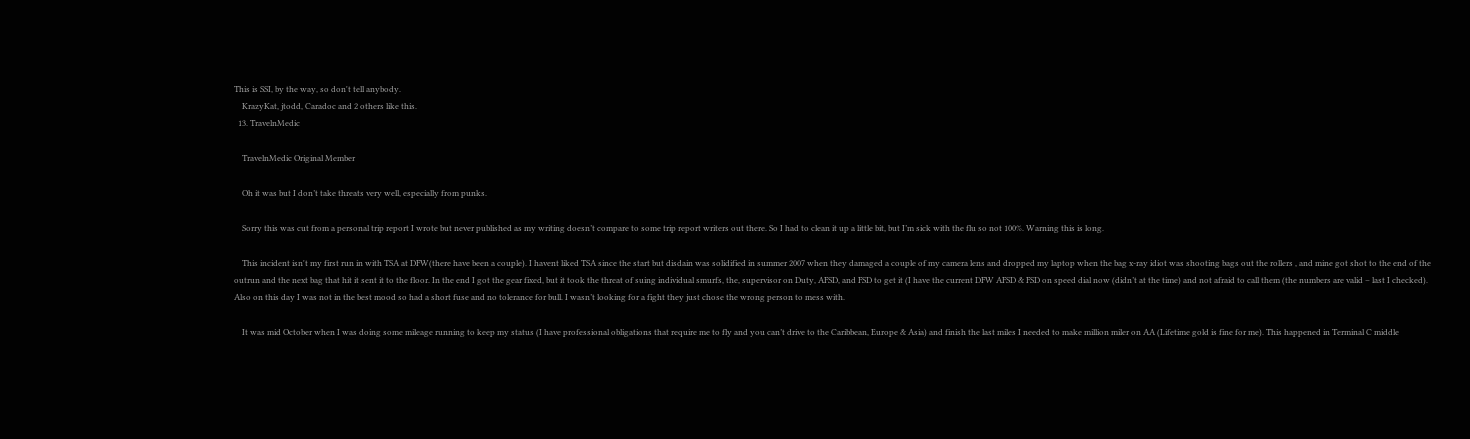This is SSI, by the way, so don't tell anybody.
    KrazyKat, jtodd, Caradoc and 2 others like this.
  13. TravelnMedic

    TravelnMedic Original Member

    Oh it was but I don’t take threats very well, especially from punks.

    Sorry this was cut from a personal trip report I wrote but never published as my writing doesn’t compare to some trip report writers out there. So I had to clean it up a little bit, but I’m sick with the flu so not 100%. Warning this is long.

    This incident isn't my first run in with TSA at DFW(there have been a couple). I havent liked TSA since the start but disdain was solidified in summer 2007 when they damaged a couple of my camera lens and dropped my laptop when the bag x-ray idiot was shooting bags out the rollers , and mine got shot to the end of the outrun and the next bag that hit it sent it to the floor. In the end I got the gear fixed, but it took the threat of suing individual smurfs, the, supervisor on Duty, AFSD, and FSD to get it (I have the current DFW AFSD & FSD on speed dial now (didn’t at the time) and not afraid to call them (the numbers are valid – last I checked). Also on this day I was not in the best mood so had a short fuse and no tolerance for bull. I wasn’t looking for a fight they just chose the wrong person to mess with.

    It was mid October when I was doing some mileage running to keep my status (I have professional obligations that require me to fly and you can’t drive to the Caribbean, Europe & Asia) and finish the last miles I needed to make million miler on AA (Lifetime gold is fine for me). This happened in Terminal C middle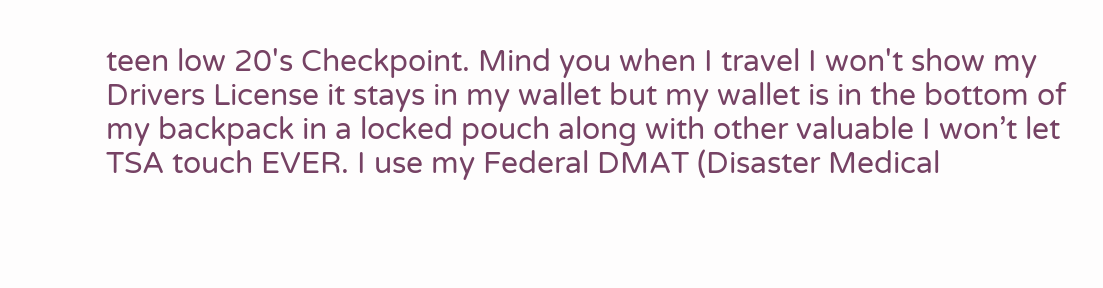teen low 20's Checkpoint. Mind you when I travel I won't show my Drivers License it stays in my wallet but my wallet is in the bottom of my backpack in a locked pouch along with other valuable I won’t let TSA touch EVER. I use my Federal DMAT (Disaster Medical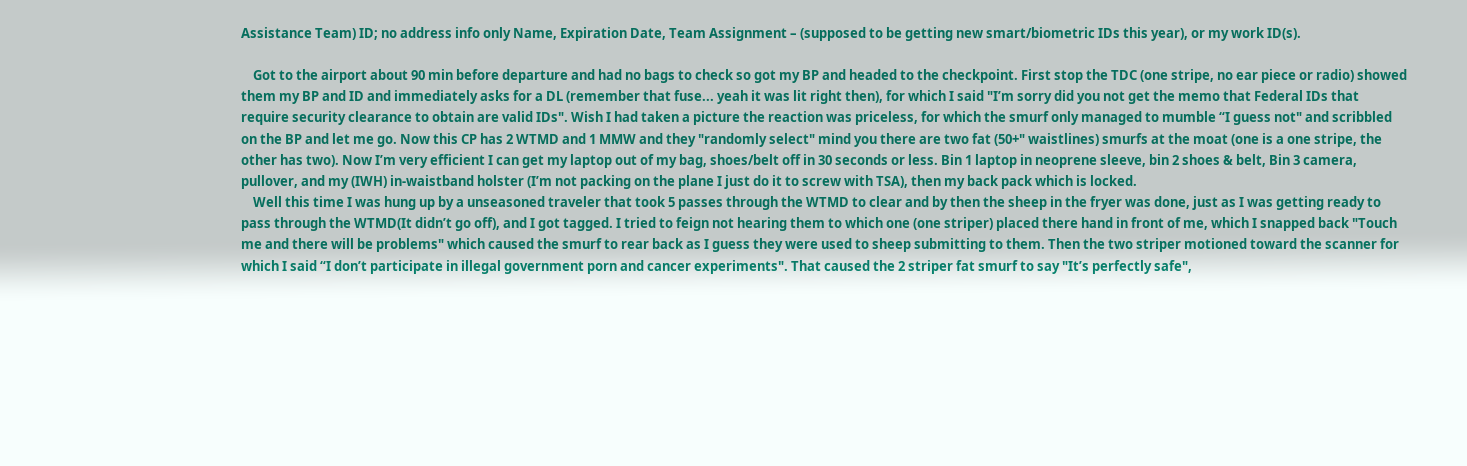Assistance Team) ID; no address info only Name, Expiration Date, Team Assignment – (supposed to be getting new smart/biometric IDs this year), or my work ID(s).

    Got to the airport about 90 min before departure and had no bags to check so got my BP and headed to the checkpoint. First stop the TDC (one stripe, no ear piece or radio) showed them my BP and ID and immediately asks for a DL (remember that fuse... yeah it was lit right then), for which I said "I’m sorry did you not get the memo that Federal IDs that require security clearance to obtain are valid IDs". Wish I had taken a picture the reaction was priceless, for which the smurf only managed to mumble “I guess not" and scribbled on the BP and let me go. Now this CP has 2 WTMD and 1 MMW and they "randomly select" mind you there are two fat (50+" waistlines) smurfs at the moat (one is a one stripe, the other has two). Now I’m very efficient I can get my laptop out of my bag, shoes/belt off in 30 seconds or less. Bin 1 laptop in neoprene sleeve, bin 2 shoes & belt, Bin 3 camera, pullover, and my (IWH) in-waistband holster (I’m not packing on the plane I just do it to screw with TSA), then my back pack which is locked.
    Well this time I was hung up by a unseasoned traveler that took 5 passes through the WTMD to clear and by then the sheep in the fryer was done, just as I was getting ready to pass through the WTMD(It didn’t go off), and I got tagged. I tried to feign not hearing them to which one (one striper) placed there hand in front of me, which I snapped back "Touch me and there will be problems" which caused the smurf to rear back as I guess they were used to sheep submitting to them. Then the two striper motioned toward the scanner for which I said “I don’t participate in illegal government porn and cancer experiments". That caused the 2 striper fat smurf to say "It’s perfectly safe",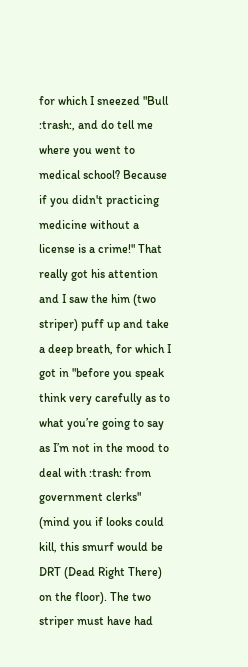for which I sneezed "Bull :trash:, and do tell me where you went to medical school? Because if you didn't practicing medicine without a license is a crime!" That really got his attention and I saw the him (two striper) puff up and take a deep breath, for which I got in "before you speak think very carefully as to what you’re going to say as I’m not in the mood to deal with :trash: from government clerks" (mind you if looks could kill, this smurf would be DRT (Dead Right There) on the floor). The two striper must have had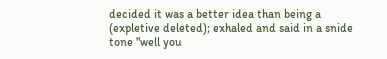decided it was a better idea than being a (expletive deleted); exhaled and said in a snide tone "well you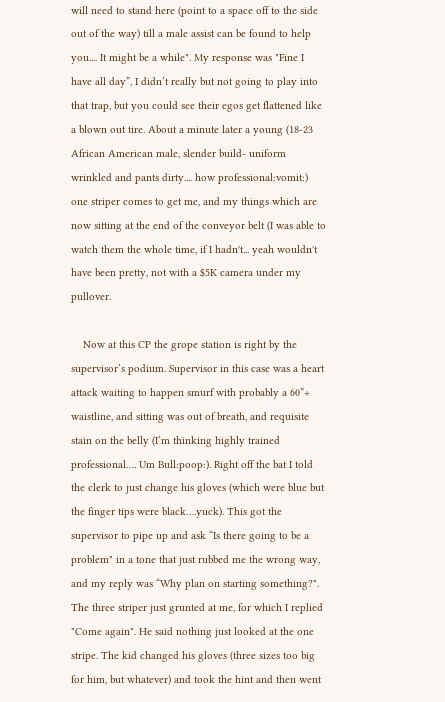will need to stand here (point to a space off to the side out of the way) till a male assist can be found to help you.... It might be a while". My response was "Fine I have all day”, I didn’t really but not going to play into that trap, but you could see their egos get flattened like a blown out tire. About a minute later a young (18-23 African American male, slender build- uniform wrinkled and pants dirty.... how professional:vomit:) one striper comes to get me, and my things which are now sitting at the end of the conveyor belt (I was able to watch them the whole time, if I hadn't... yeah wouldn't have been pretty, not with a $5K camera under my pullover.

    Now at this CP the grope station is right by the supervisor’s podium. Supervisor in this case was a heart attack waiting to happen smurf with probably a 60”+ waistline, and sitting was out of breath, and requisite stain on the belly (I’m thinking highly trained professional…. Um Bull:poop:). Right off the bat I told the clerk to just change his gloves (which were blue but the finger tips were black….yuck). This got the supervisor to pipe up and ask “Is there going to be a problem" in a tone that just rubbed me the wrong way, and my reply was “Why plan on starting something?". The three striper just grunted at me, for which I replied "Come again". He said nothing just looked at the one stripe. The kid changed his gloves (three sizes too big for him, but whatever) and took the hint and then went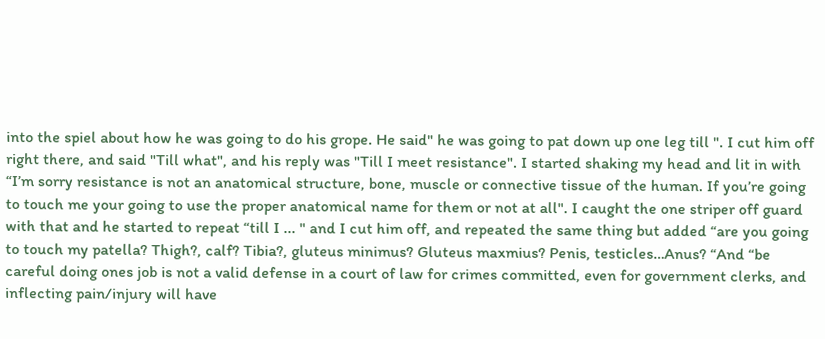into the spiel about how he was going to do his grope. He said" he was going to pat down up one leg till ". I cut him off right there, and said "Till what", and his reply was "Till I meet resistance". I started shaking my head and lit in with “I’m sorry resistance is not an anatomical structure, bone, muscle or connective tissue of the human. If you’re going to touch me your going to use the proper anatomical name for them or not at all". I caught the one striper off guard with that and he started to repeat “till I ... " and I cut him off, and repeated the same thing but added “are you going to touch my patella? Thigh?, calf? Tibia?, gluteus minimus? Gluteus maxmius? Penis, testicles…Anus? “And “be careful doing ones job is not a valid defense in a court of law for crimes committed, even for government clerks, and inflecting pain/injury will have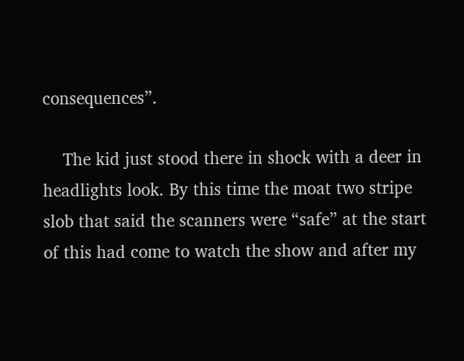consequences”.

    The kid just stood there in shock with a deer in headlights look. By this time the moat two stripe slob that said the scanners were “safe” at the start of this had come to watch the show and after my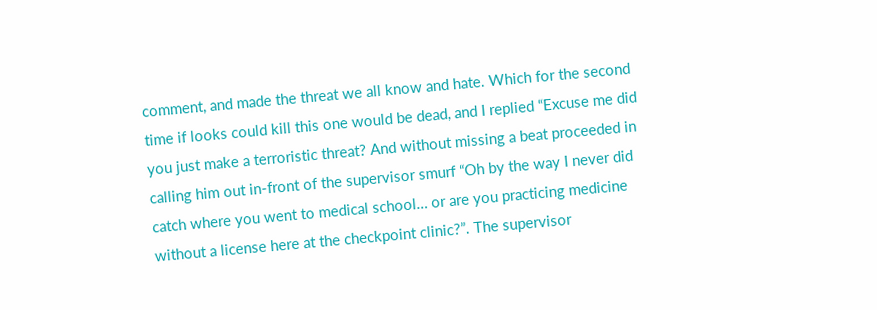comment, and made the threat we all know and hate. Which for the second time if looks could kill this one would be dead, and I replied “Excuse me did you just make a terroristic threat? And without missing a beat proceeded in calling him out in-front of the supervisor smurf “Oh by the way I never did catch where you went to medical school… or are you practicing medicine without a license here at the checkpoint clinic?”. The supervisor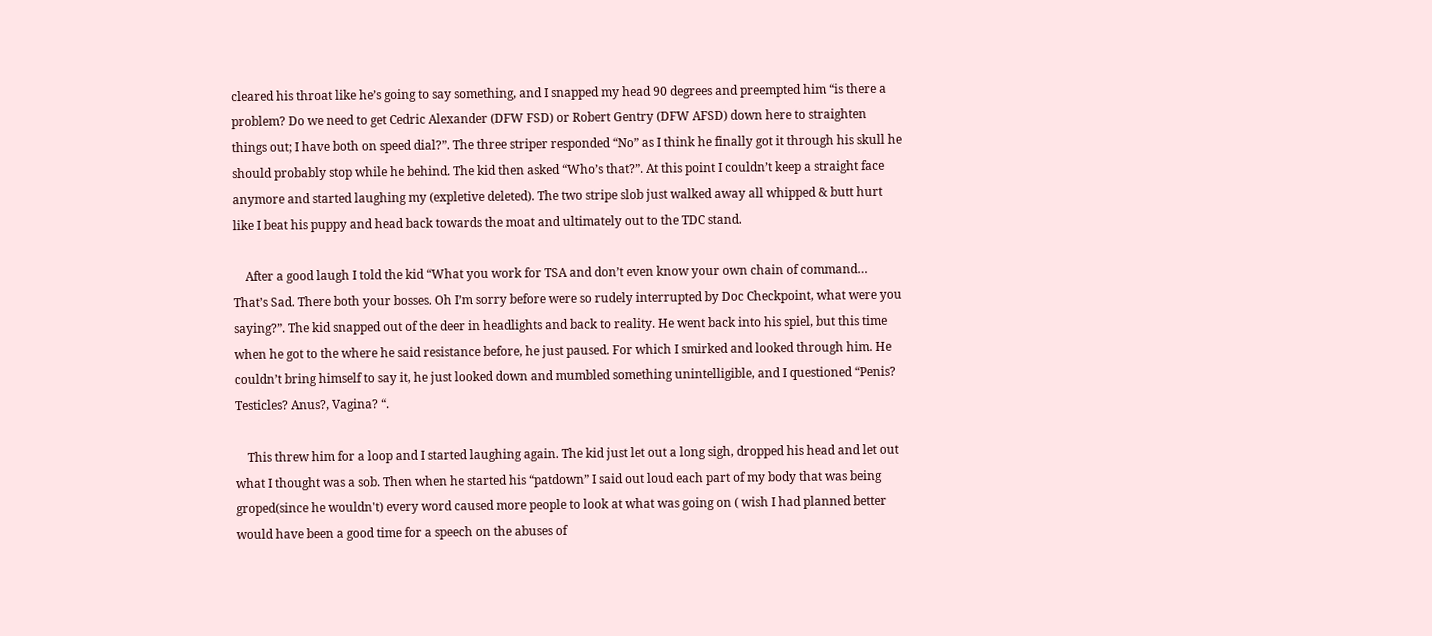cleared his throat like he’s going to say something, and I snapped my head 90 degrees and preempted him “is there a problem? Do we need to get Cedric Alexander (DFW FSD) or Robert Gentry (DFW AFSD) down here to straighten things out; I have both on speed dial?”. The three striper responded “No” as I think he finally got it through his skull he should probably stop while he behind. The kid then asked “Who’s that?”. At this point I couldn’t keep a straight face anymore and started laughing my (expletive deleted). The two stripe slob just walked away all whipped & butt hurt like I beat his puppy and head back towards the moat and ultimately out to the TDC stand.

    After a good laugh I told the kid “What you work for TSA and don’t even know your own chain of command… That’s Sad. There both your bosses. Oh I’m sorry before were so rudely interrupted by Doc Checkpoint, what were you saying?”. The kid snapped out of the deer in headlights and back to reality. He went back into his spiel, but this time when he got to the where he said resistance before, he just paused. For which I smirked and looked through him. He couldn’t bring himself to say it, he just looked down and mumbled something unintelligible, and I questioned “Penis? Testicles? Anus?, Vagina? “.

    This threw him for a loop and I started laughing again. The kid just let out a long sigh, dropped his head and let out what I thought was a sob. Then when he started his “patdown” I said out loud each part of my body that was being groped(since he wouldn't) every word caused more people to look at what was going on ( wish I had planned better would have been a good time for a speech on the abuses of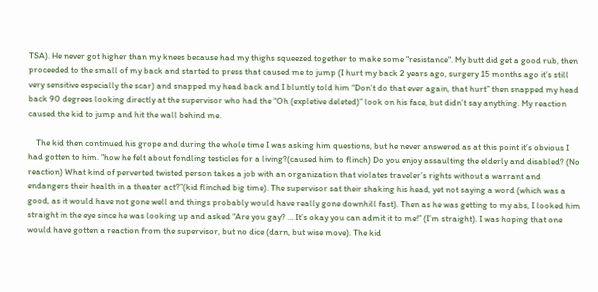TSA). He never got higher than my knees because had my thighs squeezed together to make some "resistance". My butt did get a good rub, then proceeded to the small of my back and started to press that caused me to jump (I hurt my back 2 years ago, surgery 15 months ago it’s still very sensitive especially the scar) and snapped my head back and I bluntly told him “Don’t do that ever again, that hurt” then snapped my head back 90 degrees looking directly at the supervisor who had the “Oh (expletive deleted)” look on his face, but didn’t say anything. My reaction caused the kid to jump and hit the wall behind me.

    The kid then continued his grope and during the whole time I was asking him questions, but he never answered as at this point it’s obvious I had gotten to him. ”how he felt about fondling testicles for a living?(caused him to flinch) Do you enjoy assaulting the elderly and disabled? (No reaction) What kind of perverted twisted person takes a job with an organization that violates traveler’s rights without a warrant and endangers their health in a theater act?”(kid flinched big time). The supervisor sat their shaking his head, yet not saying a word (which was a good, as it would have not gone well and things probably would have really gone downhill fast). Then as he was getting to my abs, I looked him straight in the eye since he was looking up and asked “Are you gay? … It’s okay you can admit it to me!” (I’m straight). I was hoping that one would have gotten a reaction from the supervisor, but no dice (darn, but wise move). The kid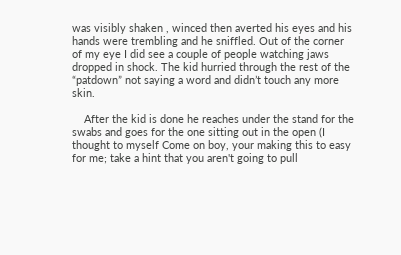was visibly shaken , winced then averted his eyes and his hands were trembling and he sniffled. Out of the corner of my eye I did see a couple of people watching jaws dropped in shock. The kid hurried through the rest of the “patdown” not saying a word and didn’t touch any more skin.

    After the kid is done he reaches under the stand for the swabs and goes for the one sitting out in the open (I thought to myself Come on boy, your making this to easy for me; take a hint that you aren't going to pull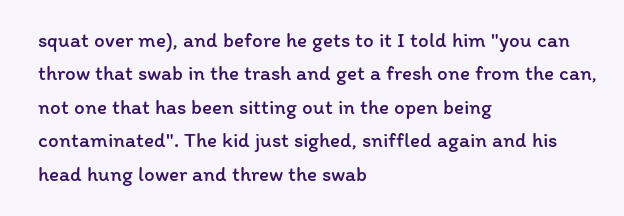squat over me), and before he gets to it I told him "you can throw that swab in the trash and get a fresh one from the can, not one that has been sitting out in the open being contaminated". The kid just sighed, sniffled again and his head hung lower and threw the swab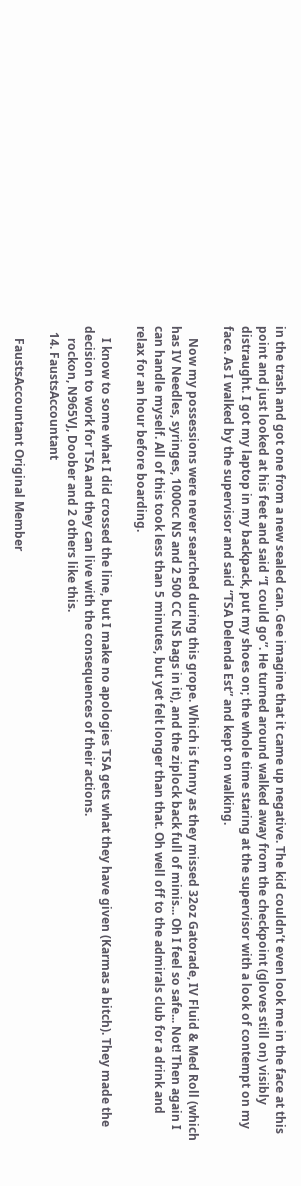in the trash and got one from a new sealed can. Gee imagine that it came up negative. The kid couldn’t even look me in the face at this point and just looked at his feet and said “I could go”. He turned around walked away from the checkpoint (gloves still on) visibly distraught. I got my laptop in my backpack, put my shoes on; the whole time staring at the supervisor with a look of contempt on my face. As I walked by the supervisor and said “TSA Delenda Est” and kept on walking.

    Now my possessions were never searched during this grope. Which is funny as they missed 32oz Gatorade, IV Fluid & Med Roll (which has IV Needles, syringes, 1000cc NS and 2 500 CC NS bags in it), and the ziplock back full of minis... Oh I feel so safe... Not! Then again I can handle myself. All of this took less than 5 minutes, but yet felt longer than that. Oh well off to the admirals club for a drink and relax for an hour before boarding.

    I know to some what I did crossed the line, but I make no apologies TSA gets what they have given (Karmas a bitch). They made the decision to work for TSA and they can live with the consequences of their actions.
    rockon, N965VJ, Doober and 2 others like this.
  14. FaustsAccountant

    FaustsAccountant Original Member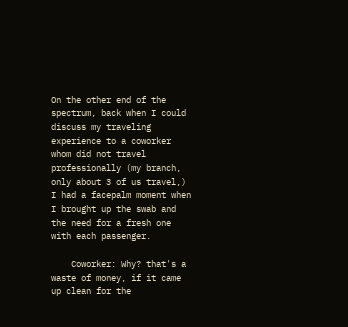On the other end of the spectrum, back when I could discuss my traveling experience to a coworker whom did not travel professionally (my branch, only about 3 of us travel,) I had a facepalm moment when I brought up the swab and the need for a fresh one with each passenger.

    Coworker: Why? that's a waste of money, if it came up clean for the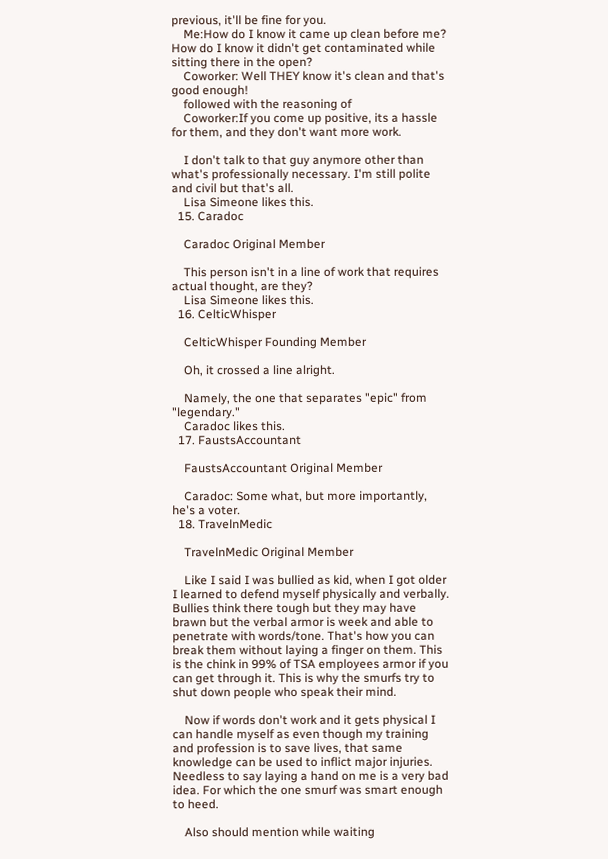previous, it'll be fine for you.
    Me:How do I know it came up clean before me? How do I know it didn't get contaminated while sitting there in the open?
    Coworker: Well THEY know it's clean and that's good enough!
    followed with the reasoning of
    Coworker:If you come up positive, its a hassle for them, and they don't want more work.

    I don't talk to that guy anymore other than what's professionally necessary. I'm still polite and civil but that's all.
    Lisa Simeone likes this.
  15. Caradoc

    Caradoc Original Member

    This person isn't in a line of work that requires actual thought, are they?
    Lisa Simeone likes this.
  16. CelticWhisper

    CelticWhisper Founding Member

    Oh, it crossed a line alright.

    Namely, the one that separates "epic" from "legendary."
    Caradoc likes this.
  17. FaustsAccountant

    FaustsAccountant Original Member

    Caradoc: Some what, but more importantly, he's a voter.
  18. TravelnMedic

    TravelnMedic Original Member

    Like I said I was bullied as kid, when I got older I learned to defend myself physically and verbally. Bullies think there tough but they may have brawn but the verbal armor is week and able to penetrate with words/tone. That's how you can break them without laying a finger on them. This is the chink in 99% of TSA employees armor if you can get through it. This is why the smurfs try to shut down people who speak their mind.

    Now if words don't work and it gets physical I can handle myself as even though my training and profession is to save lives, that same knowledge can be used to inflict major injuries. Needless to say laying a hand on me is a very bad idea. For which the one smurf was smart enough to heed.

    Also should mention while waiting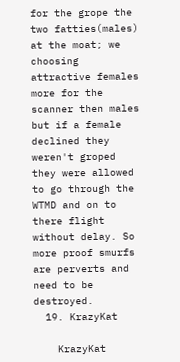for the grope the two fatties(males) at the moat; we choosing attractive females more for the scanner then males but if a female declined they weren't groped they were allowed to go through the WTMD and on to there flight without delay. So more proof smurfs are perverts and need to be destroyed.
  19. KrazyKat

    KrazyKat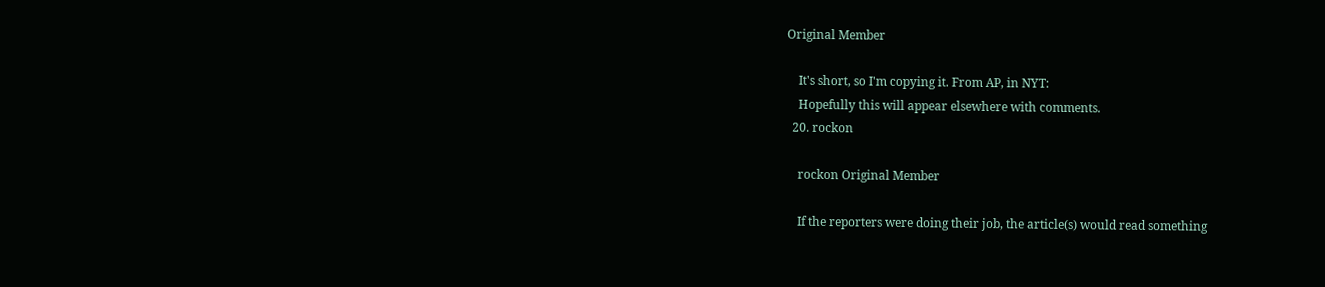Original Member

    It's short, so I'm copying it. From AP, in NYT:
    Hopefully this will appear elsewhere with comments.
  20. rockon

    rockon Original Member

    If the reporters were doing their job, the article(s) would read something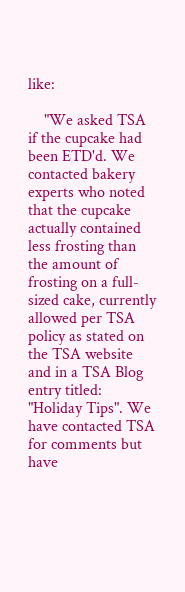like:

    "We asked TSA if the cupcake had been ETD'd. We contacted bakery experts who noted that the cupcake actually contained less frosting than the amount of frosting on a full-sized cake, currently allowed per TSA policy as stated on the TSA website and in a TSA Blog entry titled: "Holiday Tips". We have contacted TSA for comments but have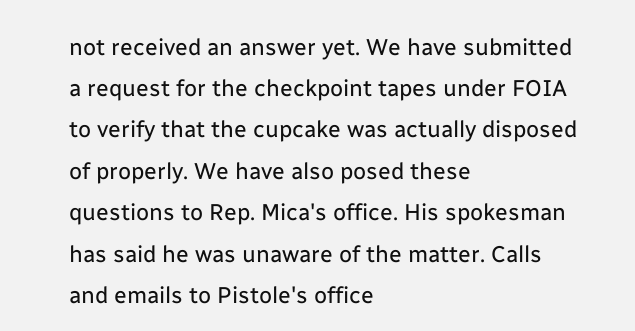not received an answer yet. We have submitted a request for the checkpoint tapes under FOIA to verify that the cupcake was actually disposed of properly. We have also posed these questions to Rep. Mica's office. His spokesman has said he was unaware of the matter. Calls and emails to Pistole's office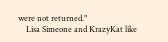were not returned."
    Lisa Simeone and KrazyKat like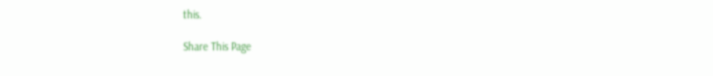this.

Share This Page